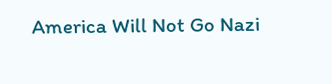America Will Not Go Nazi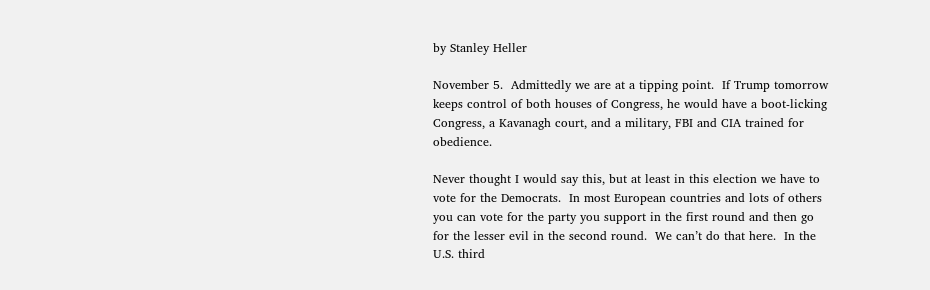by Stanley Heller

November 5.  Admittedly we are at a tipping point.  If Trump tomorrow keeps control of both houses of Congress, he would have a boot-licking Congress, a Kavanagh court, and a military, FBI and CIA trained for obedience.

Never thought I would say this, but at least in this election we have to vote for the Democrats.  In most European countries and lots of others you can vote for the party you support in the first round and then go for the lesser evil in the second round.  We can’t do that here.  In the U.S. third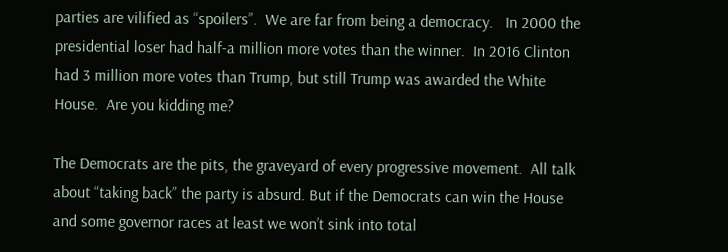parties are vilified as “spoilers”.  We are far from being a democracy.   In 2000 the presidential loser had half-a million more votes than the winner.  In 2016 Clinton had 3 million more votes than Trump, but still Trump was awarded the White House.  Are you kidding me?

The Democrats are the pits, the graveyard of every progressive movement.  All talk about “taking back” the party is absurd. But if the Democrats can win the House and some governor races at least we won’t sink into total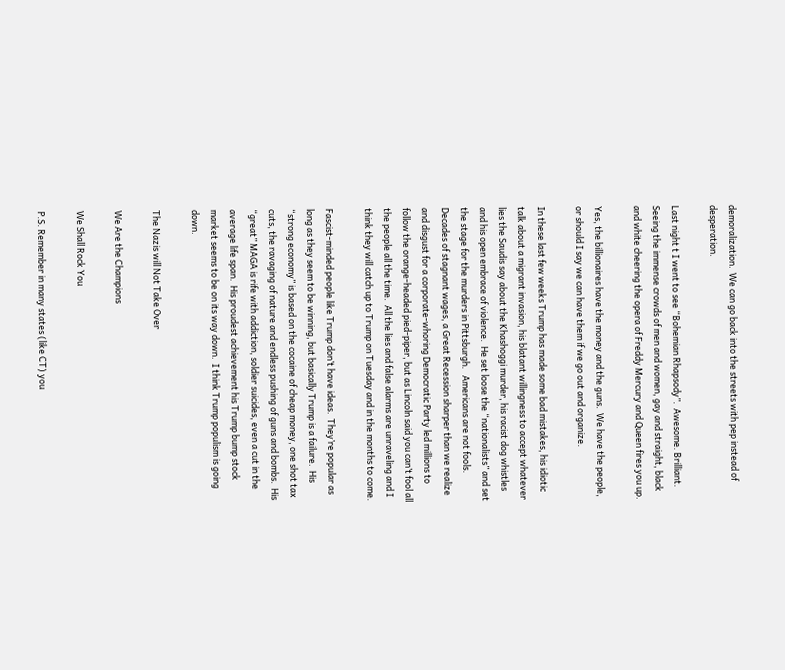demoralization.  We can go back into the streets with pep instead of desperation.

Last night t I went to see “Bohemian Rhapsody”.  Awesome. Brilliant.  Seeing the immense crowds of men and women, gay and straight, black and white cheering the opera of Freddy Mercury and Queen fires you up.

Yes, the billionaires have the money and the guns.  We have the people, or should I say we can have them if we go out and organize.

In these last few weeks Trump has made some bad mistakes, his idiotic talk about a migrant invasion, his blatant willingness to accept whatever lies the Saudis say about the Khashoggi murder, his racist dog whistles and his open embrace of violence.  He set loose the “nationalists” and set the stage for the murders in Pittsburgh.   Americans are not fools.  Decades of stagnant wages, a Great Recession sharper than we realize and disgust for a corporate-whoring Democratic Party led millions to follow the orange-headed pied-piper, but as Lincoln said you can’t fool all the people all the time.  All the lies and false alarms are unraveling and I think they will catch up to Trump on Tuesday and in the months to come.

Fascist-minded people like Trump don’t have ideas.  They’re popular as long as they seem to be winning, but basically Trump is a failure.  His “strong economy” is based on the cocaine of cheap money, one shot tax cuts, the ravaging of nature and endless pushing of guns and bombs.  His “great” MAGA is rife with addiction, soldier suicides, even a cut in the average life span.  His proudest achievement his Trump bump stock market seems to be on its way down.  I think Trump populism is going down.

The Nazis will Not Take Over

We Are the Champions

We Shall Rock You

P.S. Remember in many states (like CT) you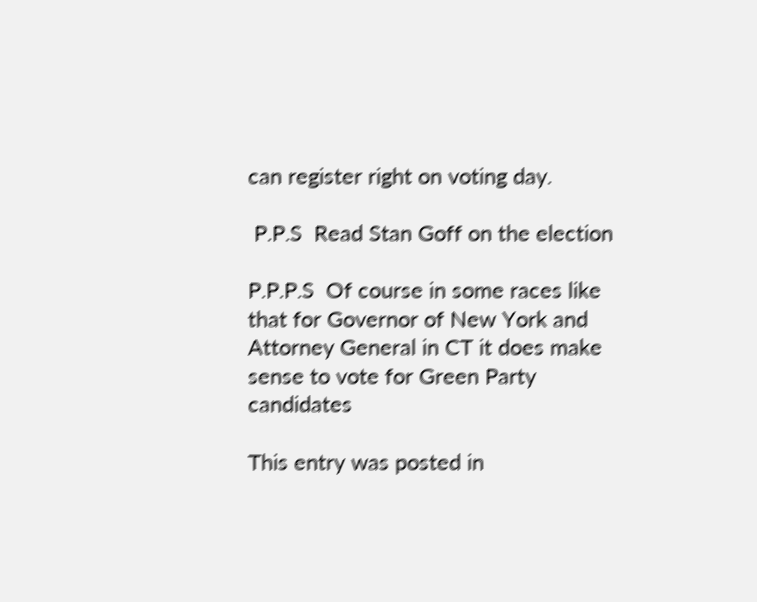can register right on voting day.

 P.P.S  Read Stan Goff on the election

P.P.P.S  Of course in some races like that for Governor of New York and Attorney General in CT it does make sense to vote for Green Party candidates

This entry was posted in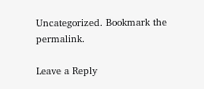Uncategorized. Bookmark the permalink.

Leave a Reply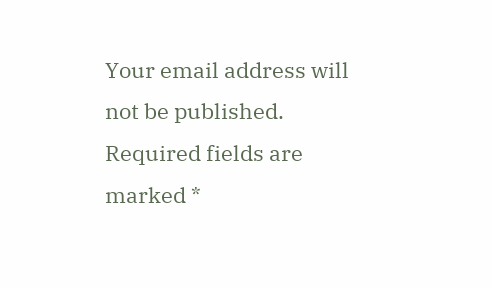Your email address will not be published. Required fields are marked *